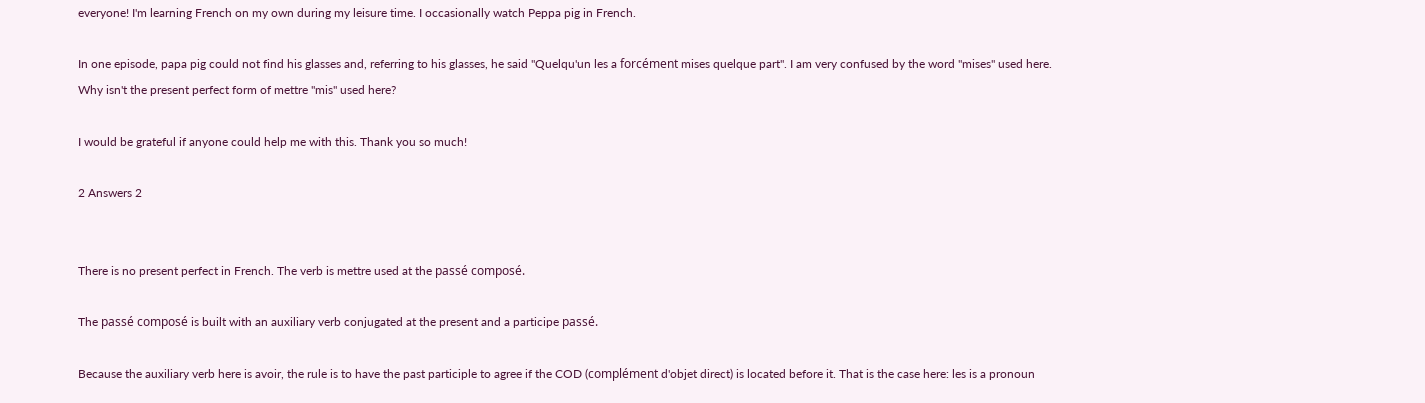everyone! I'm learning French on my own during my leisure time. I occasionally watch Peppa pig in French.

In one episode, papa pig could not find his glasses and, referring to his glasses, he said "Quelqu'un les a forcément mises quelque part". I am very confused by the word "mises" used here. Why isn't the present perfect form of mettre "mis" used here?

I would be grateful if anyone could help me with this. Thank you so much!

2 Answers 2


There is no present perfect in French. The verb is mettre used at the passé composé.

The passé composé is built with an auxiliary verb conjugated at the present and a participe passé.

Because the auxiliary verb here is avoir, the rule is to have the past participle to agree if the COD (complément d'objet direct) is located before it. That is the case here: les is a pronoun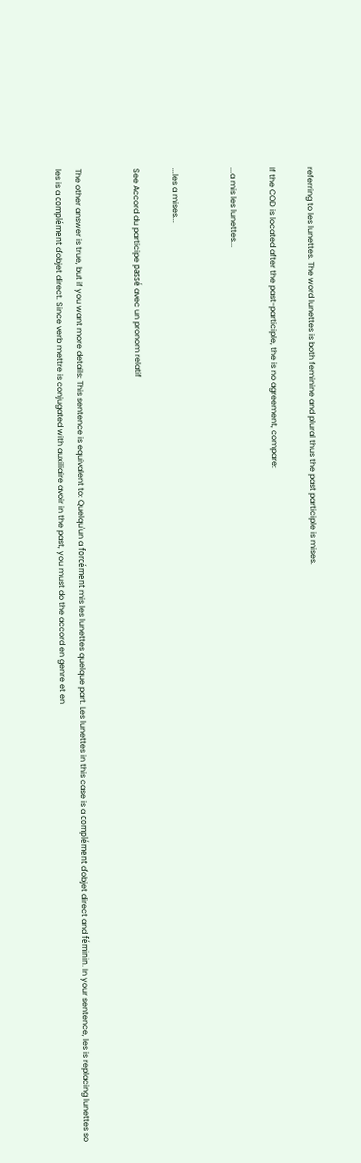referring to les lunettes. The word lunettes is both feminine and plural thus the past participle is mises.

If the COD is located after the past-participle, the is no agreement, compare:

...a mis les lunettes...


...les a mises...

See Accord du participe passé avec un pronom relatif


The other answer is true, but if you want more details: This sentence is equivalent to: Quelqu'un a forcément mis les lunettes quelque part. Les lunettes in this case is a complément d'objet direct and féminin. In your sentence, les is replacing lunettes so les is a complément d'objet direct. Since verb mettre is conjugated with auxiliaire avoir in the past, you must do the accord en genre et en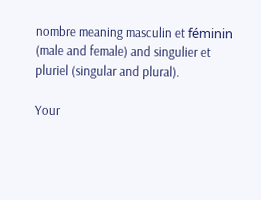nombre meaning masculin et féminin (male and female) and singulier et pluriel (singular and plural).

Your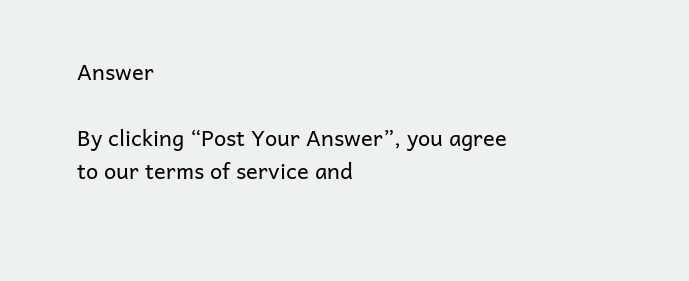Answer

By clicking “Post Your Answer”, you agree to our terms of service and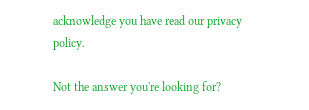acknowledge you have read our privacy policy.

Not the answer you're looking for?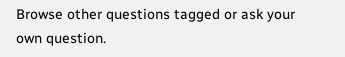Browse other questions tagged or ask your own question.